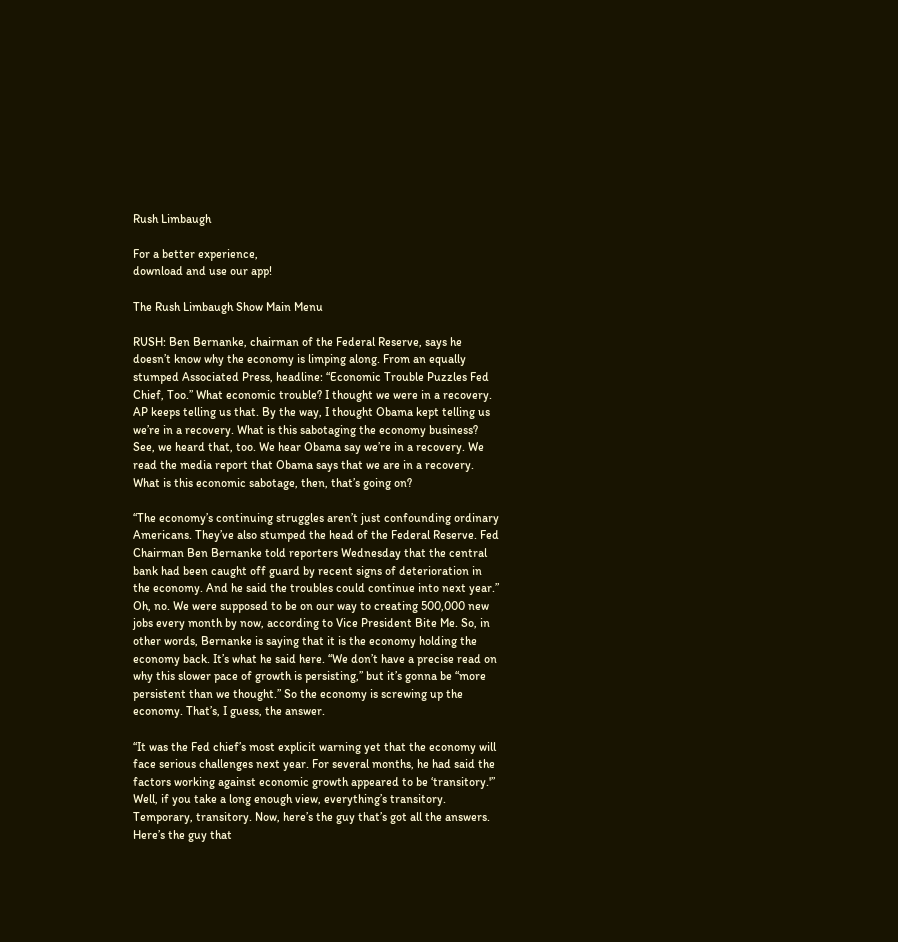Rush Limbaugh

For a better experience,
download and use our app!

The Rush Limbaugh Show Main Menu

RUSH: Ben Bernanke, chairman of the Federal Reserve, says he doesn’t know why the economy is limping along. From an equally stumped Associated Press, headline: “Economic Trouble Puzzles Fed Chief, Too.” What economic trouble? I thought we were in a recovery. AP keeps telling us that. By the way, I thought Obama kept telling us we’re in a recovery. What is this sabotaging the economy business? See, we heard that, too. We hear Obama say we’re in a recovery. We read the media report that Obama says that we are in a recovery. What is this economic sabotage, then, that’s going on?

“The economy’s continuing struggles aren’t just confounding ordinary Americans. They’ve also stumped the head of the Federal Reserve. Fed Chairman Ben Bernanke told reporters Wednesday that the central bank had been caught off guard by recent signs of deterioration in the economy. And he said the troubles could continue into next year.” Oh, no. We were supposed to be on our way to creating 500,000 new jobs every month by now, according to Vice President Bite Me. So, in other words, Bernanke is saying that it is the economy holding the economy back. It’s what he said here. “We don’t have a precise read on why this slower pace of growth is persisting,” but it’s gonna be “more persistent than we thought.” So the economy is screwing up the economy. That’s, I guess, the answer.

“It was the Fed chief’s most explicit warning yet that the economy will face serious challenges next year. For several months, he had said the factors working against economic growth appeared to be ‘transitory.'” Well, if you take a long enough view, everything’s transitory. Temporary, transitory. Now, here’s the guy that’s got all the answers. Here’s the guy that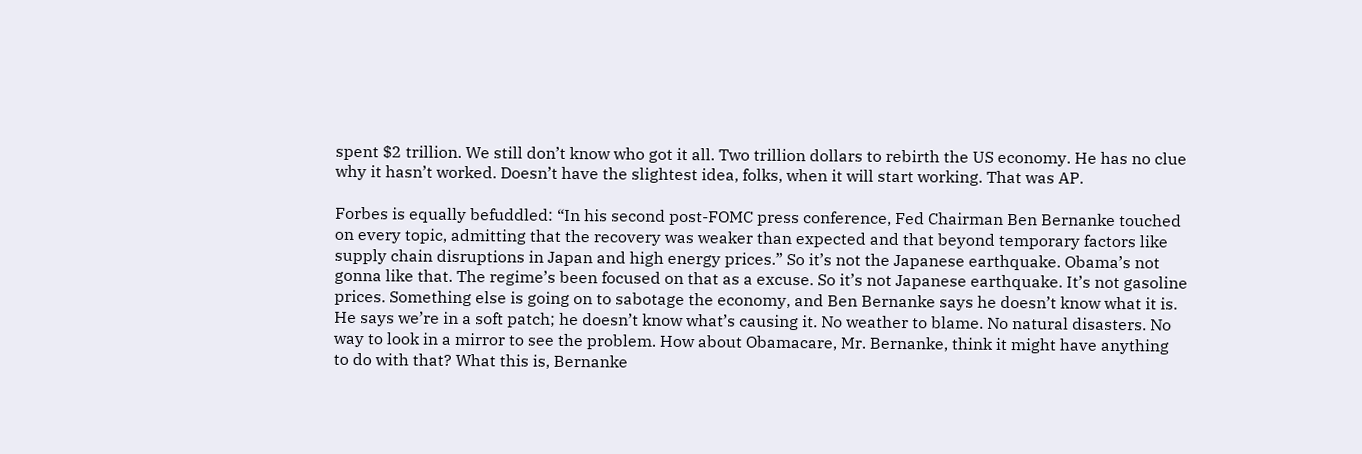spent $2 trillion. We still don’t know who got it all. Two trillion dollars to rebirth the US economy. He has no clue why it hasn’t worked. Doesn’t have the slightest idea, folks, when it will start working. That was AP.

Forbes is equally befuddled: “In his second post-FOMC press conference, Fed Chairman Ben Bernanke touched on every topic, admitting that the recovery was weaker than expected and that beyond temporary factors like supply chain disruptions in Japan and high energy prices.” So it’s not the Japanese earthquake. Obama’s not gonna like that. The regime’s been focused on that as a excuse. So it’s not Japanese earthquake. It’s not gasoline prices. Something else is going on to sabotage the economy, and Ben Bernanke says he doesn’t know what it is. He says we’re in a soft patch; he doesn’t know what’s causing it. No weather to blame. No natural disasters. No way to look in a mirror to see the problem. How about Obamacare, Mr. Bernanke, think it might have anything to do with that? What this is, Bernanke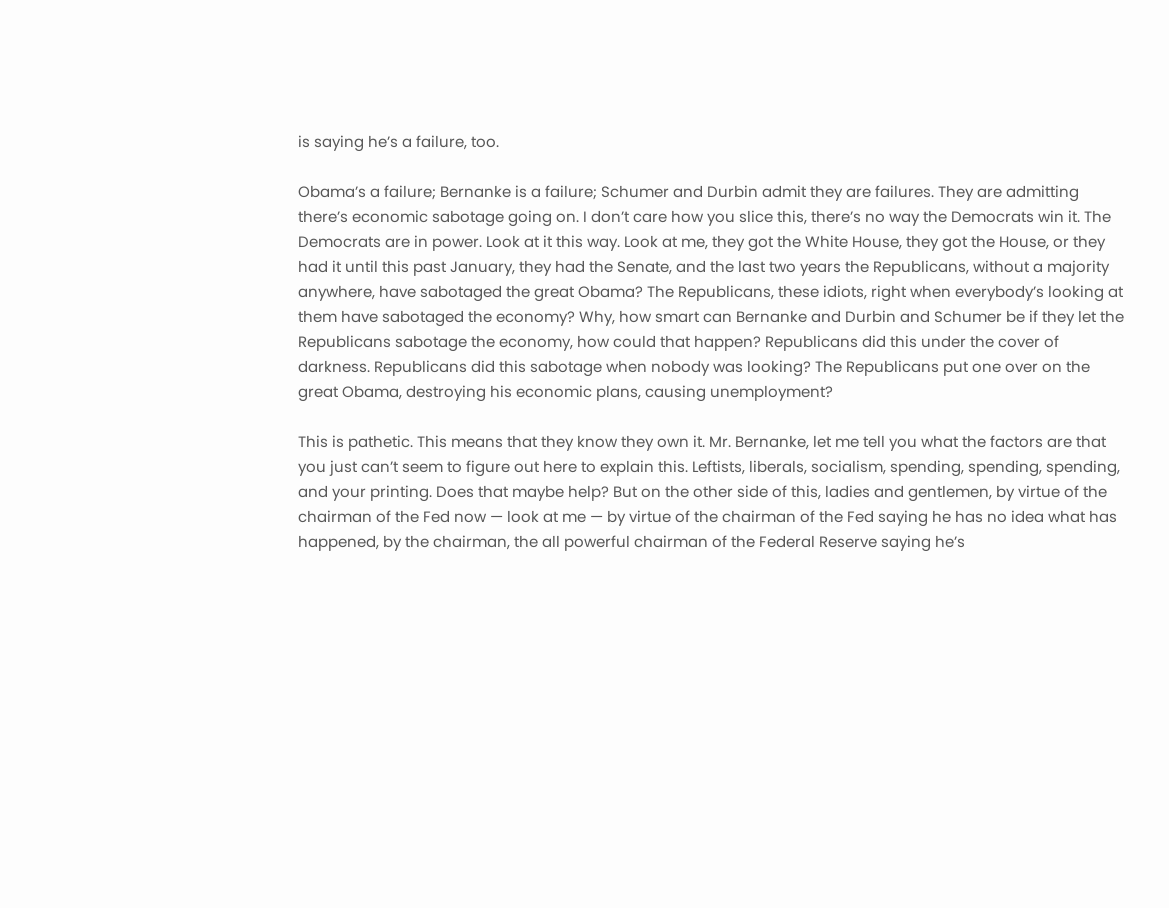is saying he’s a failure, too.

Obama’s a failure; Bernanke is a failure; Schumer and Durbin admit they are failures. They are admitting there’s economic sabotage going on. I don’t care how you slice this, there’s no way the Democrats win it. The Democrats are in power. Look at it this way. Look at me, they got the White House, they got the House, or they had it until this past January, they had the Senate, and the last two years the Republicans, without a majority anywhere, have sabotaged the great Obama? The Republicans, these idiots, right when everybody’s looking at them have sabotaged the economy? Why, how smart can Bernanke and Durbin and Schumer be if they let the Republicans sabotage the economy, how could that happen? Republicans did this under the cover of darkness. Republicans did this sabotage when nobody was looking? The Republicans put one over on the great Obama, destroying his economic plans, causing unemployment?

This is pathetic. This means that they know they own it. Mr. Bernanke, let me tell you what the factors are that you just can’t seem to figure out here to explain this. Leftists, liberals, socialism, spending, spending, spending, and your printing. Does that maybe help? But on the other side of this, ladies and gentlemen, by virtue of the chairman of the Fed now — look at me — by virtue of the chairman of the Fed saying he has no idea what has happened, by the chairman, the all powerful chairman of the Federal Reserve saying he’s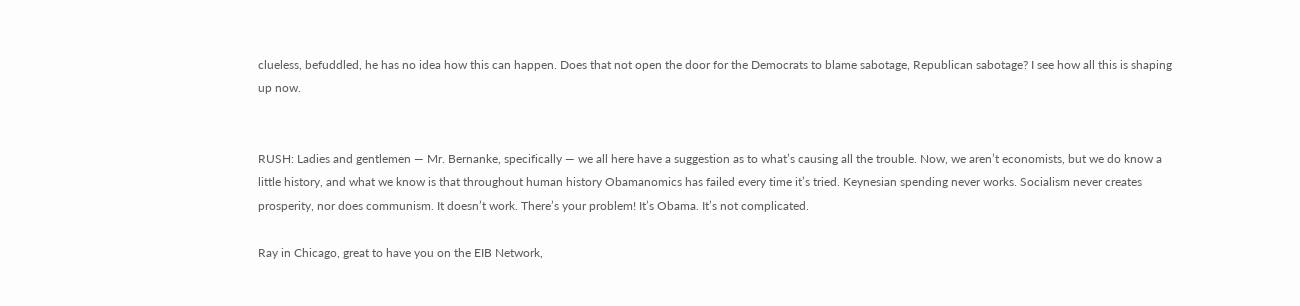clueless, befuddled, he has no idea how this can happen. Does that not open the door for the Democrats to blame sabotage, Republican sabotage? I see how all this is shaping up now.


RUSH: Ladies and gentlemen — Mr. Bernanke, specifically — we all here have a suggestion as to what’s causing all the trouble. Now, we aren’t economists, but we do know a little history, and what we know is that throughout human history Obamanomics has failed every time it’s tried. Keynesian spending never works. Socialism never creates prosperity, nor does communism. It doesn’t work. There’s your problem! It’s Obama. It’s not complicated.

Ray in Chicago, great to have you on the EIB Network,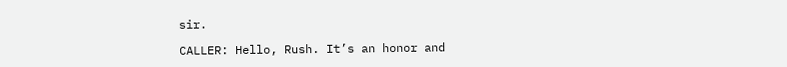sir.

CALLER: Hello, Rush. It’s an honor and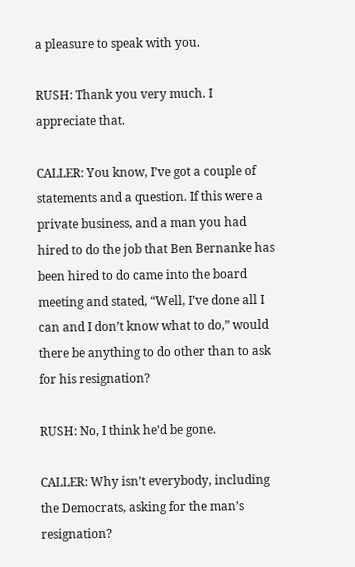a pleasure to speak with you.

RUSH: Thank you very much. I appreciate that.

CALLER: You know, I’ve got a couple of statements and a question. If this were a private business, and a man you had hired to do the job that Ben Bernanke has been hired to do came into the board meeting and stated, “Well, I’ve done all I can and I don’t know what to do,” would there be anything to do other than to ask for his resignation?

RUSH: No, I think he’d be gone.

CALLER: Why isn’t everybody, including the Democrats, asking for the man’s resignation?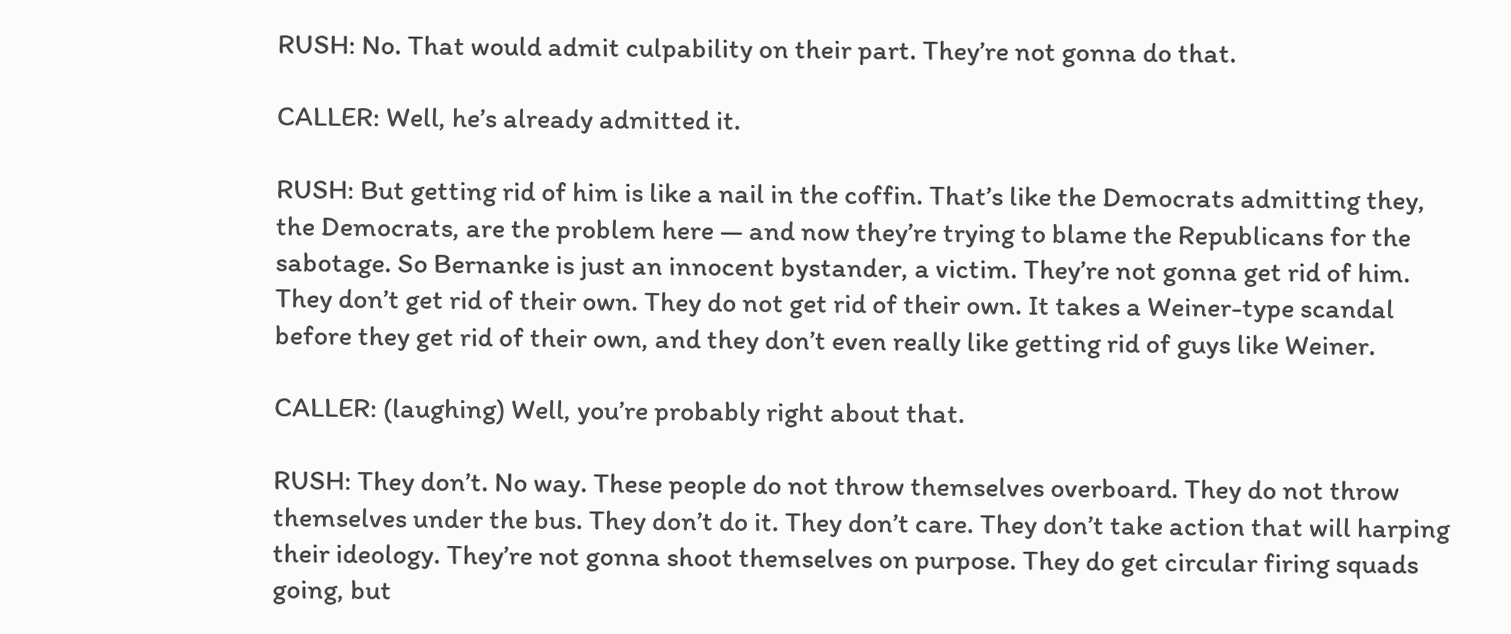RUSH: No. That would admit culpability on their part. They’re not gonna do that.

CALLER: Well, he’s already admitted it.

RUSH: But getting rid of him is like a nail in the coffin. That’s like the Democrats admitting they, the Democrats, are the problem here — and now they’re trying to blame the Republicans for the sabotage. So Bernanke is just an innocent bystander, a victim. They’re not gonna get rid of him. They don’t get rid of their own. They do not get rid of their own. It takes a Weiner-type scandal before they get rid of their own, and they don’t even really like getting rid of guys like Weiner.

CALLER: (laughing) Well, you’re probably right about that.

RUSH: They don’t. No way. These people do not throw themselves overboard. They do not throw themselves under the bus. They don’t do it. They don’t care. They don’t take action that will harping their ideology. They’re not gonna shoot themselves on purpose. They do get circular firing squads going, but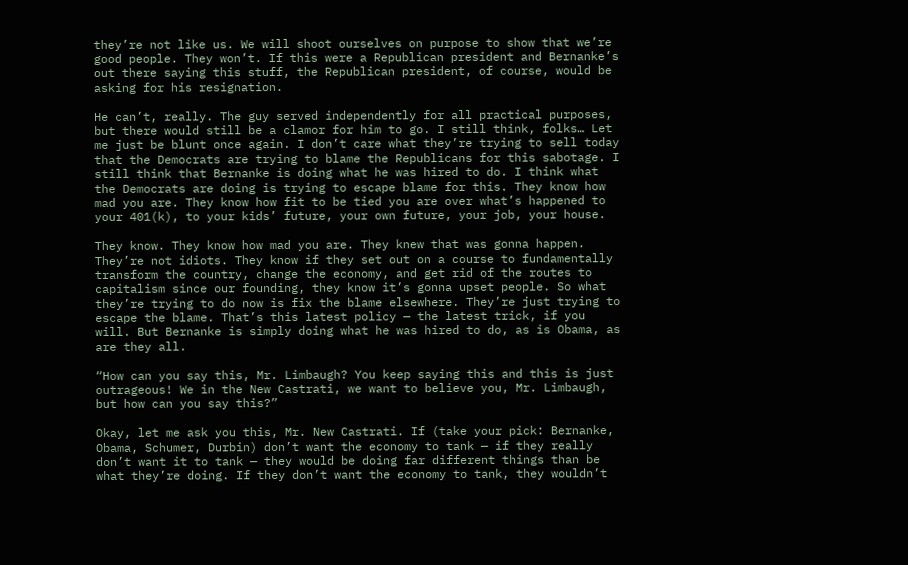they’re not like us. We will shoot ourselves on purpose to show that we’re good people. They won’t. If this were a Republican president and Bernanke’s out there saying this stuff, the Republican president, of course, would be asking for his resignation.

He can’t, really. The guy served independently for all practical purposes, but there would still be a clamor for him to go. I still think, folks… Let me just be blunt once again. I don’t care what they’re trying to sell today that the Democrats are trying to blame the Republicans for this sabotage. I still think that Bernanke is doing what he was hired to do. I think what the Democrats are doing is trying to escape blame for this. They know how mad you are. They know how fit to be tied you are over what’s happened to your 401(k), to your kids’ future, your own future, your job, your house.

They know. They know how mad you are. They knew that was gonna happen. They’re not idiots. They know if they set out on a course to fundamentally transform the country, change the economy, and get rid of the routes to capitalism since our founding, they know it’s gonna upset people. So what they’re trying to do now is fix the blame elsewhere. They’re just trying to escape the blame. That’s this latest policy — the latest trick, if you will. But Bernanke is simply doing what he was hired to do, as is Obama, as are they all.

“How can you say this, Mr. Limbaugh? You keep saying this and this is just outrageous! We in the New Castrati, we want to believe you, Mr. Limbaugh, but how can you say this?”

Okay, let me ask you this, Mr. New Castrati. If (take your pick: Bernanke, Obama, Schumer, Durbin) don’t want the economy to tank — if they really don’t want it to tank — they would be doing far different things than be what they’re doing. If they don’t want the economy to tank, they wouldn’t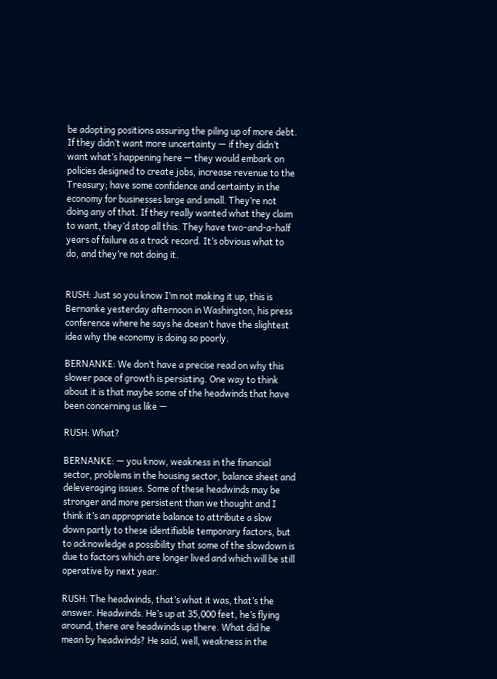be adopting positions assuring the piling up of more debt. If they didn’t want more uncertainty — if they didn’t want what’s happening here — they would embark on policies designed to create jobs, increase revenue to the Treasury; have some confidence and certainty in the economy for businesses large and small. They’re not doing any of that. If they really wanted what they claim to want, they’d stop all this. They have two-and-a-half years of failure as a track record. It’s obvious what to do, and they’re not doing it.


RUSH: Just so you know I’m not making it up, this is Bernanke yesterday afternoon in Washington, his press conference where he says he doesn’t have the slightest idea why the economy is doing so poorly.

BERNANKE: We don’t have a precise read on why this slower pace of growth is persisting. One way to think about it is that maybe some of the headwinds that have been concerning us like —

RUSH: What?

BERNANKE: — you know, weakness in the financial sector, problems in the housing sector, balance sheet and deleveraging issues. Some of these headwinds may be stronger and more persistent than we thought and I think it’s an appropriate balance to attribute a slow down partly to these identifiable temporary factors, but to acknowledge a possibility that some of the slowdown is due to factors which are longer lived and which will be still operative by next year.

RUSH: The headwinds, that’s what it was, that’s the answer. Headwinds. He’s up at 35,000 feet, he’s flying around, there are headwinds up there. What did he mean by headwinds? He said, well, weakness in the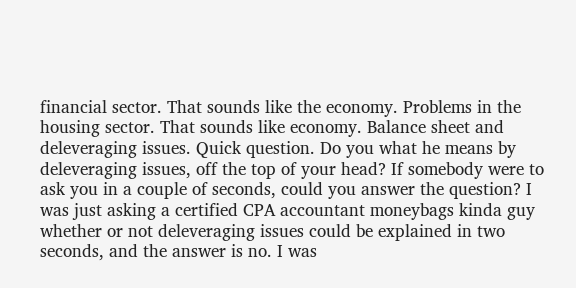financial sector. That sounds like the economy. Problems in the housing sector. That sounds like economy. Balance sheet and deleveraging issues. Quick question. Do you what he means by deleveraging issues, off the top of your head? If somebody were to ask you in a couple of seconds, could you answer the question? I was just asking a certified CPA accountant moneybags kinda guy whether or not deleveraging issues could be explained in two seconds, and the answer is no. I was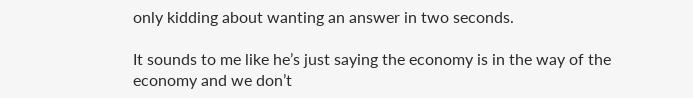only kidding about wanting an answer in two seconds.

It sounds to me like he’s just saying the economy is in the way of the economy and we don’t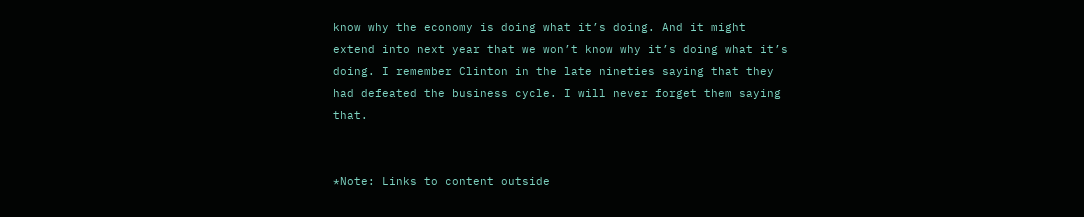know why the economy is doing what it’s doing. And it might extend into next year that we won’t know why it’s doing what it’s doing. I remember Clinton in the late nineties saying that they had defeated the business cycle. I will never forget them saying that.


*Note: Links to content outside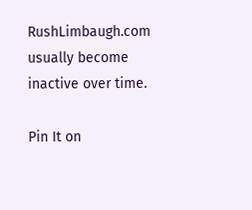RushLimbaugh.com usually become inactive over time.

Pin It on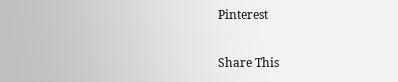Pinterest

Share This